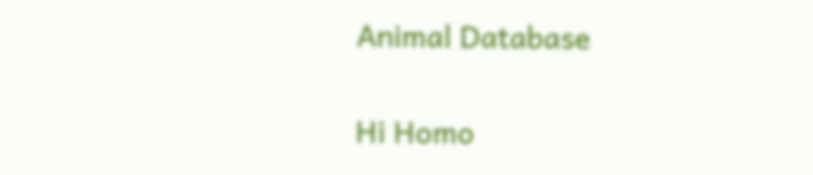Animal Database

Hi Homo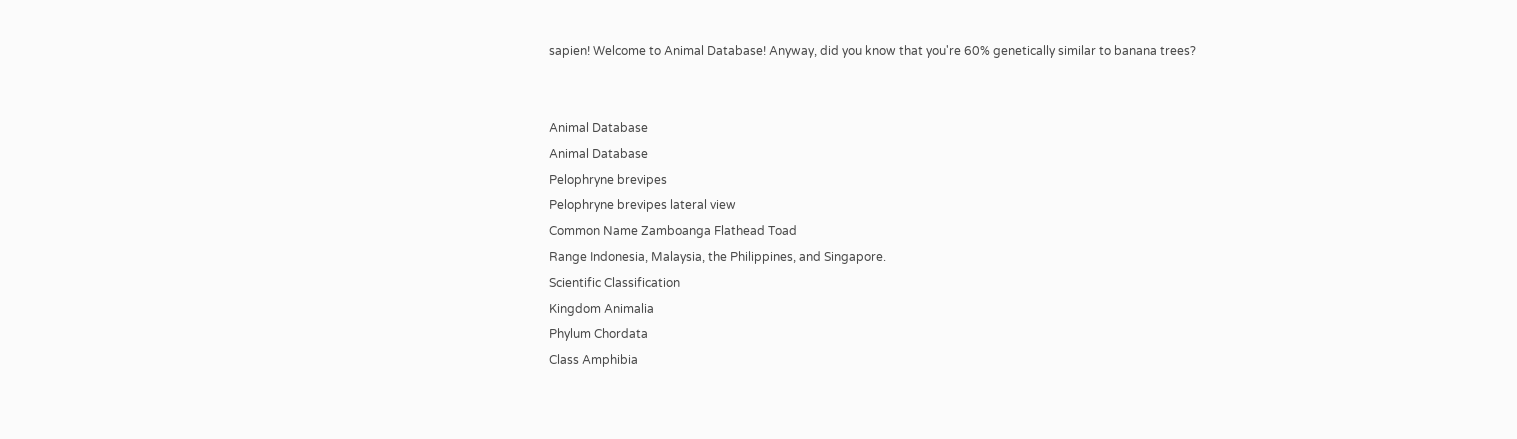sapien! Welcome to Animal Database! Anyway, did you know that you're 60% genetically similar to banana trees?


Animal Database
Animal Database
Pelophryne brevipes
Pelophryne brevipes lateral view
Common Name Zamboanga Flathead Toad
Range Indonesia, Malaysia, the Philippines, and Singapore.
Scientific Classification
Kingdom Animalia
Phylum Chordata
Class Amphibia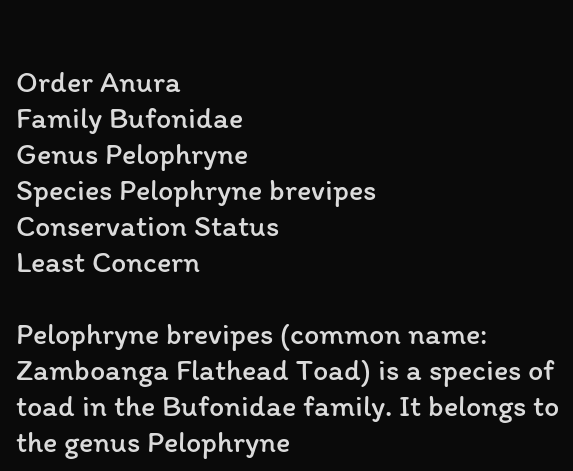Order Anura
Family Bufonidae
Genus Pelophryne
Species Pelophryne brevipes
Conservation Status
Least Concern

Pelophryne brevipes (common name: Zamboanga Flathead Toad) is a species of toad in the Bufonidae family. It belongs to the genus Pelophryne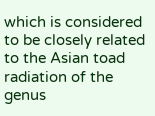which is considered to be closely related to the Asian toad radiation of the genus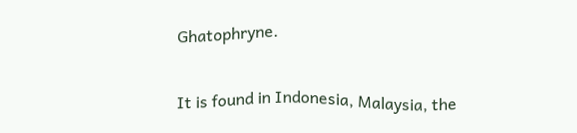Ghatophryne.

It is found in Indonesia, Malaysia, the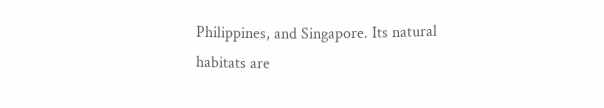Philippines, and Singapore. Its natural habitats are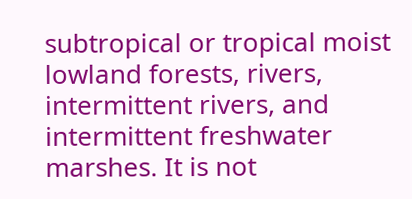subtropical or tropical moist lowland forests, rivers, intermittent rivers, and intermittent freshwater marshes. It is not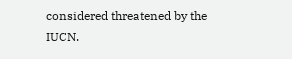considered threatened by the IUCN.